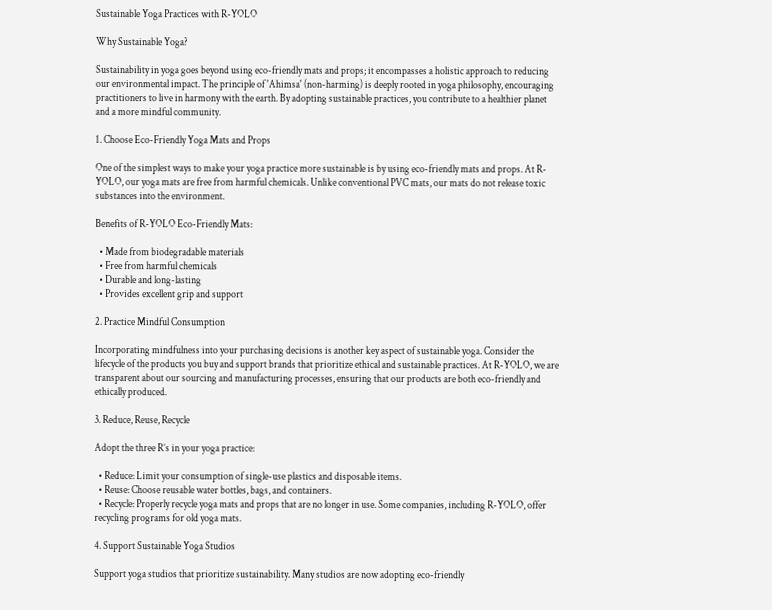Sustainable Yoga Practices with R-YOLO

Why Sustainable Yoga?

Sustainability in yoga goes beyond using eco-friendly mats and props; it encompasses a holistic approach to reducing our environmental impact. The principle of 'Ahimsa' (non-harming) is deeply rooted in yoga philosophy, encouraging practitioners to live in harmony with the earth. By adopting sustainable practices, you contribute to a healthier planet and a more mindful community.

1. Choose Eco-Friendly Yoga Mats and Props

One of the simplest ways to make your yoga practice more sustainable is by using eco-friendly mats and props. At R-YOLO, our yoga mats are free from harmful chemicals. Unlike conventional PVC mats, our mats do not release toxic substances into the environment.

Benefits of R-YOLO Eco-Friendly Mats:

  • Made from biodegradable materials
  • Free from harmful chemicals
  • Durable and long-lasting
  • Provides excellent grip and support

2. Practice Mindful Consumption

Incorporating mindfulness into your purchasing decisions is another key aspect of sustainable yoga. Consider the lifecycle of the products you buy and support brands that prioritize ethical and sustainable practices. At R-YOLO, we are transparent about our sourcing and manufacturing processes, ensuring that our products are both eco-friendly and ethically produced.

3. Reduce, Reuse, Recycle

Adopt the three R’s in your yoga practice:

  • Reduce: Limit your consumption of single-use plastics and disposable items.
  • Reuse: Choose reusable water bottles, bags, and containers.
  • Recycle: Properly recycle yoga mats and props that are no longer in use. Some companies, including R-YOLO, offer recycling programs for old yoga mats.

4. Support Sustainable Yoga Studios

Support yoga studios that prioritize sustainability. Many studios are now adopting eco-friendly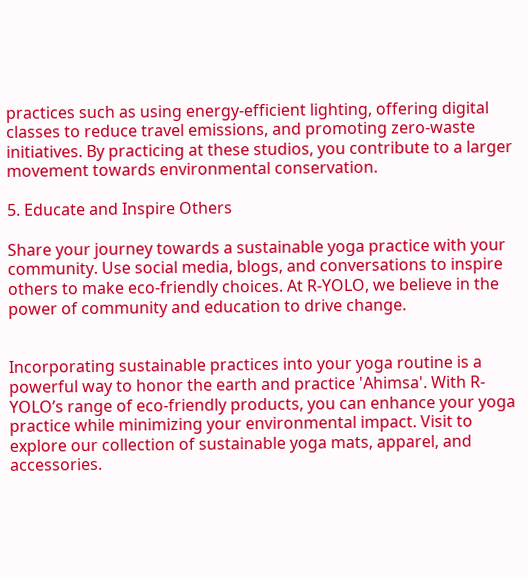practices such as using energy-efficient lighting, offering digital classes to reduce travel emissions, and promoting zero-waste initiatives. By practicing at these studios, you contribute to a larger movement towards environmental conservation.

5. Educate and Inspire Others

Share your journey towards a sustainable yoga practice with your community. Use social media, blogs, and conversations to inspire others to make eco-friendly choices. At R-YOLO, we believe in the power of community and education to drive change.


Incorporating sustainable practices into your yoga routine is a powerful way to honor the earth and practice 'Ahimsa'. With R-YOLO’s range of eco-friendly products, you can enhance your yoga practice while minimizing your environmental impact. Visit to explore our collection of sustainable yoga mats, apparel, and accessories.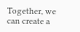Together, we can create a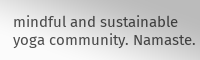mindful and sustainable yoga community. Namaste.